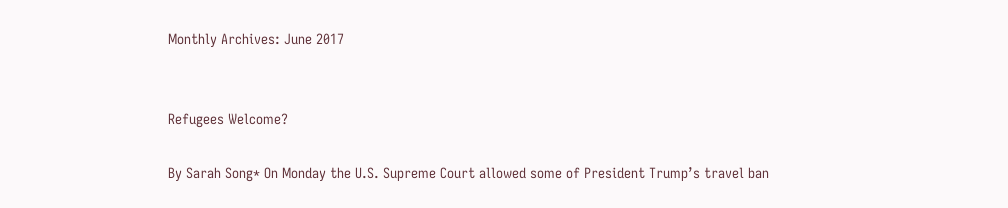Monthly Archives: June 2017


Refugees Welcome?

By Sarah Song* On Monday the U.S. Supreme Court allowed some of President Trump’s travel ban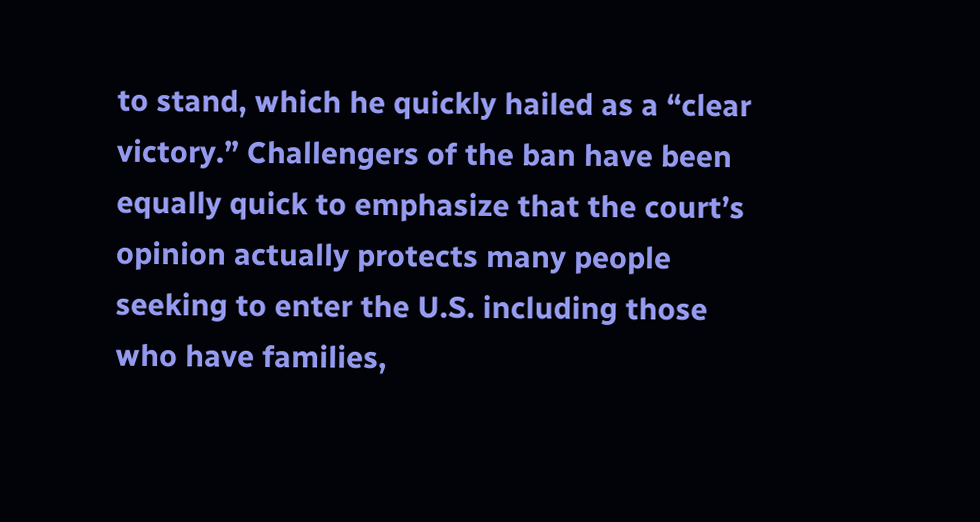to stand, which he quickly hailed as a “clear victory.” Challengers of the ban have been equally quick to emphasize that the court’s opinion actually protects many people seeking to enter the U.S. including those who have families,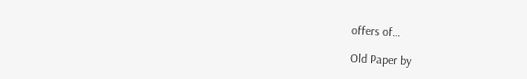offers of…

Old Paper by